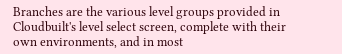Branches are the various level groups provided in Cloudbuilt's level select screen, complete with their own environments, and in most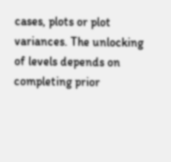cases, plots or plot variances. The unlocking of levels depends on completing prior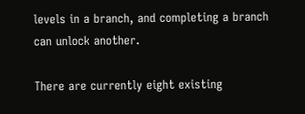levels in a branch, and completing a branch can unlock another.

There are currently eight existing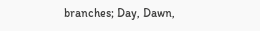branches; Day, Dawn,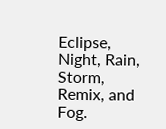Eclipse, Night, Rain, Storm, Remix, and Fog.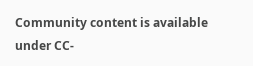Community content is available under CC-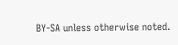BY-SA unless otherwise noted.